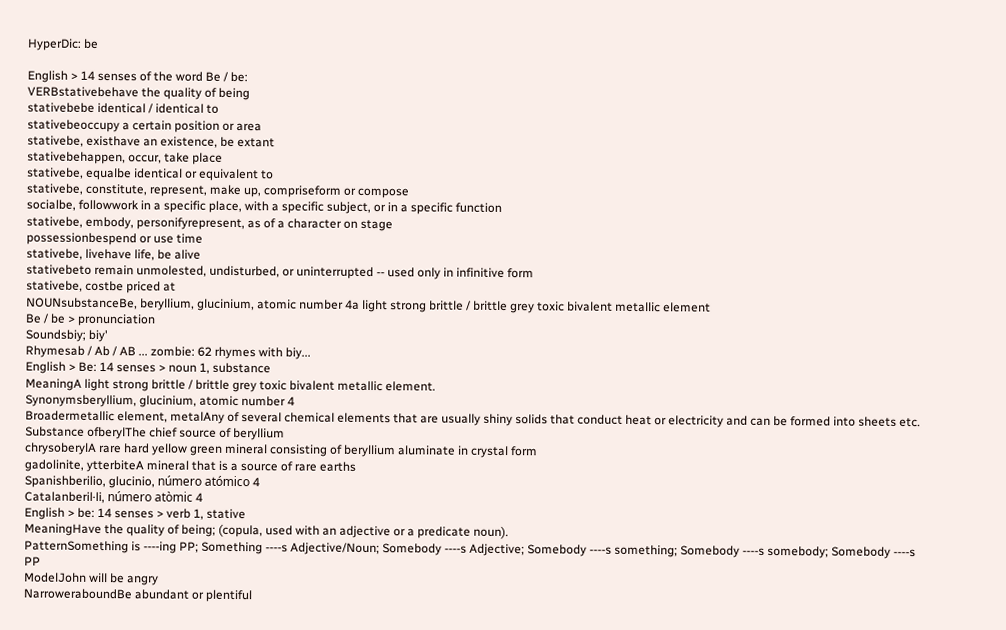HyperDic: be

English > 14 senses of the word Be / be:
VERBstativebehave the quality of being
stativebebe identical / identical to
stativebeoccupy a certain position or area
stativebe, existhave an existence, be extant
stativebehappen, occur, take place
stativebe, equalbe identical or equivalent to
stativebe, constitute, represent, make up, compriseform or compose
socialbe, followwork in a specific place, with a specific subject, or in a specific function
stativebe, embody, personifyrepresent, as of a character on stage
possessionbespend or use time
stativebe, livehave life, be alive
stativebeto remain unmolested, undisturbed, or uninterrupted -- used only in infinitive form
stativebe, costbe priced at
NOUNsubstanceBe, beryllium, glucinium, atomic number 4a light strong brittle / brittle grey toxic bivalent metallic element
Be / be > pronunciation
Soundsbiy; biy'
Rhymesab / Ab / AB ... zombie: 62 rhymes with biy...
English > Be: 14 senses > noun 1, substance
MeaningA light strong brittle / brittle grey toxic bivalent metallic element.
Synonymsberyllium, glucinium, atomic number 4
Broadermetallic element, metalAny of several chemical elements that are usually shiny solids that conduct heat or electricity and can be formed into sheets etc.
Substance ofberylThe chief source of beryllium
chrysoberylA rare hard yellow green mineral consisting of beryllium aluminate in crystal form
gadolinite, ytterbiteA mineral that is a source of rare earths
Spanishberilio, glucinio, número atómico 4
Catalanberil·li, número atòmic 4
English > be: 14 senses > verb 1, stative
MeaningHave the quality of being; (copula, used with an adjective or a predicate noun).
PatternSomething is ----ing PP; Something ----s Adjective/Noun; Somebody ----s Adjective; Somebody ----s something; Somebody ----s somebody; Somebody ----s PP
ModelJohn will be angry
NarroweraboundBe abundant or plentiful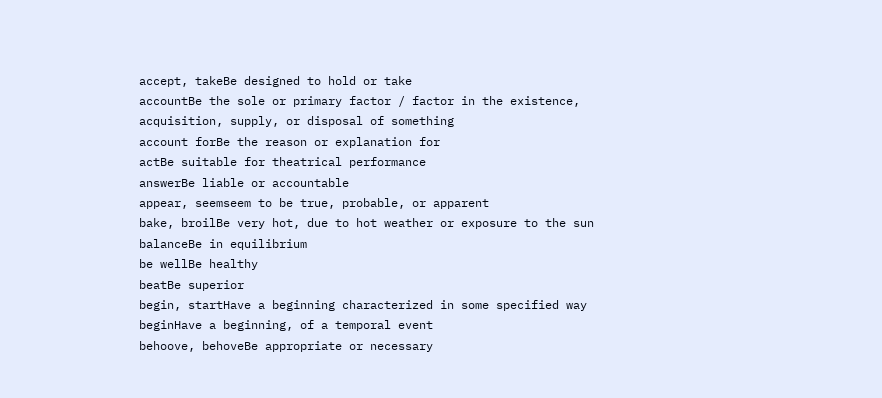accept, takeBe designed to hold or take
accountBe the sole or primary factor / factor in the existence, acquisition, supply, or disposal of something
account forBe the reason or explanation for
actBe suitable for theatrical performance
answerBe liable or accountable
appear, seemseem to be true, probable, or apparent
bake, broilBe very hot, due to hot weather or exposure to the sun
balanceBe in equilibrium
be wellBe healthy
beatBe superior
begin, startHave a beginning characterized in some specified way
beginHave a beginning, of a temporal event
behoove, behoveBe appropriate or necessary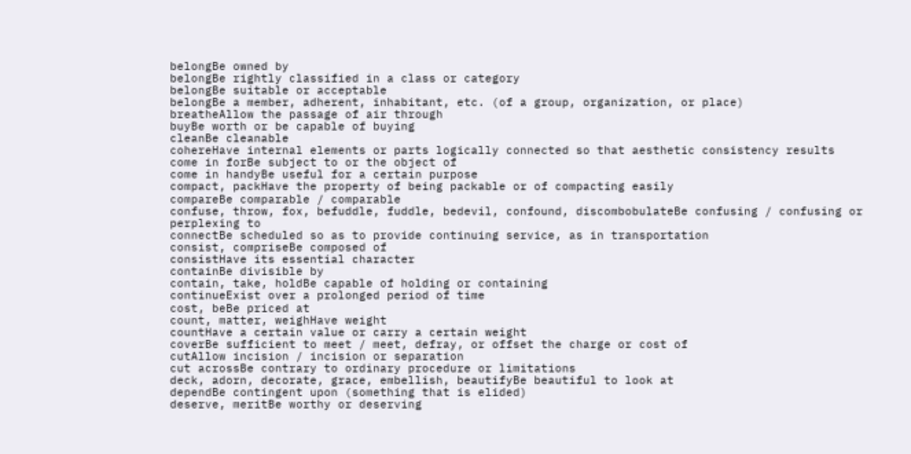belongBe owned by
belongBe rightly classified in a class or category
belongBe suitable or acceptable
belongBe a member, adherent, inhabitant, etc. (of a group, organization, or place)
breatheAllow the passage of air through
buyBe worth or be capable of buying
cleanBe cleanable
cohereHave internal elements or parts logically connected so that aesthetic consistency results
come in forBe subject to or the object of
come in handyBe useful for a certain purpose
compact, packHave the property of being packable or of compacting easily
compareBe comparable / comparable
confuse, throw, fox, befuddle, fuddle, bedevil, confound, discombobulateBe confusing / confusing or perplexing to
connectBe scheduled so as to provide continuing service, as in transportation
consist, compriseBe composed of
consistHave its essential character
containBe divisible by
contain, take, holdBe capable of holding or containing
continueExist over a prolonged period of time
cost, beBe priced at
count, matter, weighHave weight
countHave a certain value or carry a certain weight
coverBe sufficient to meet / meet, defray, or offset the charge or cost of
cutAllow incision / incision or separation
cut acrossBe contrary to ordinary procedure or limitations
deck, adorn, decorate, grace, embellish, beautifyBe beautiful to look at
dependBe contingent upon (something that is elided)
deserve, meritBe worthy or deserving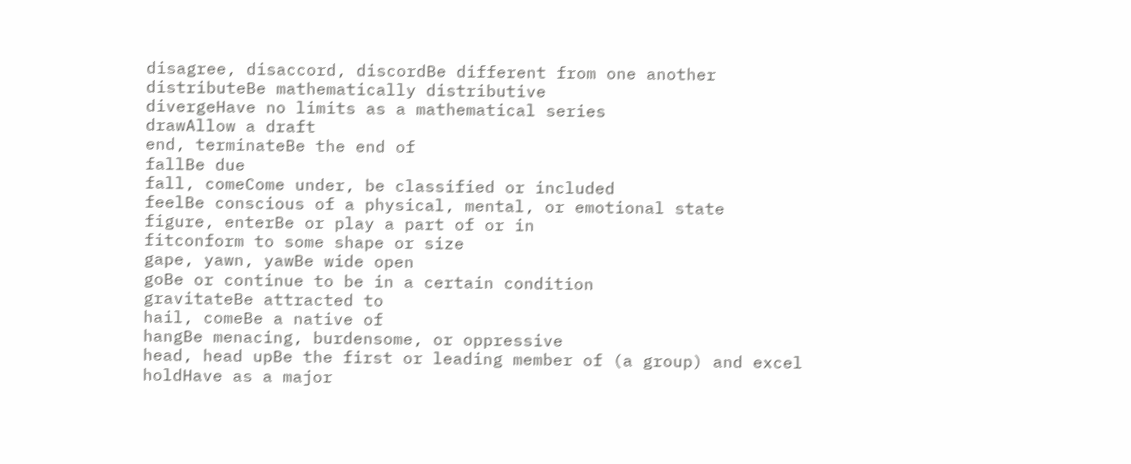disagree, disaccord, discordBe different from one another
distributeBe mathematically distributive
divergeHave no limits as a mathematical series
drawAllow a draft
end, terminateBe the end of
fallBe due
fall, comeCome under, be classified or included
feelBe conscious of a physical, mental, or emotional state
figure, enterBe or play a part of or in
fitconform to some shape or size
gape, yawn, yawBe wide open
goBe or continue to be in a certain condition
gravitateBe attracted to
hail, comeBe a native of
hangBe menacing, burdensome, or oppressive
head, head upBe the first or leading member of (a group) and excel
holdHave as a major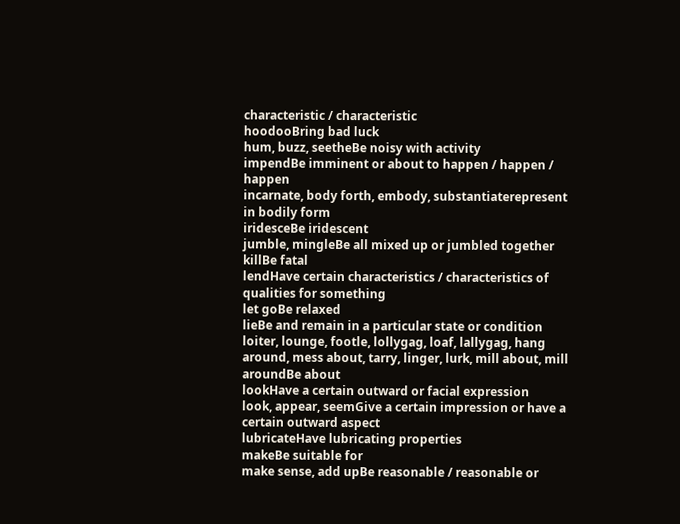characteristic / characteristic
hoodooBring bad luck
hum, buzz, seetheBe noisy with activity
impendBe imminent or about to happen / happen / happen
incarnate, body forth, embody, substantiaterepresent in bodily form
iridesceBe iridescent
jumble, mingleBe all mixed up or jumbled together
killBe fatal
lendHave certain characteristics / characteristics of qualities for something
let goBe relaxed
lieBe and remain in a particular state or condition
loiter, lounge, footle, lollygag, loaf, lallygag, hang around, mess about, tarry, linger, lurk, mill about, mill aroundBe about
lookHave a certain outward or facial expression
look, appear, seemGive a certain impression or have a certain outward aspect
lubricateHave lubricating properties
makeBe suitable for
make sense, add upBe reasonable / reasonable or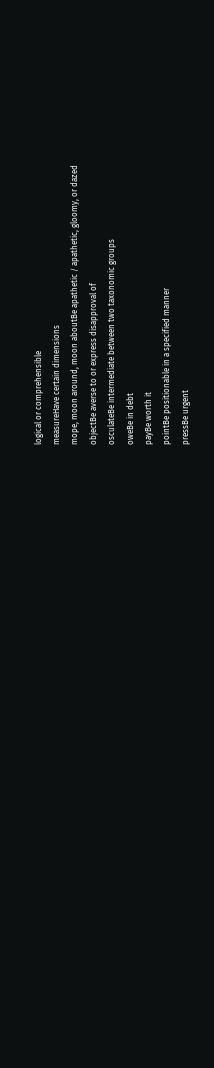logical or comprehensible
measureHave certain dimensions
mope, moon around, moon aboutBe apathetic / apathetic, gloomy, or dazed
objectBe averse to or express disapproval of
osculateBe intermediate between two taxonomic groups
oweBe in debt
payBe worth it
pointBe positionable in a specified manner
pressBe urgent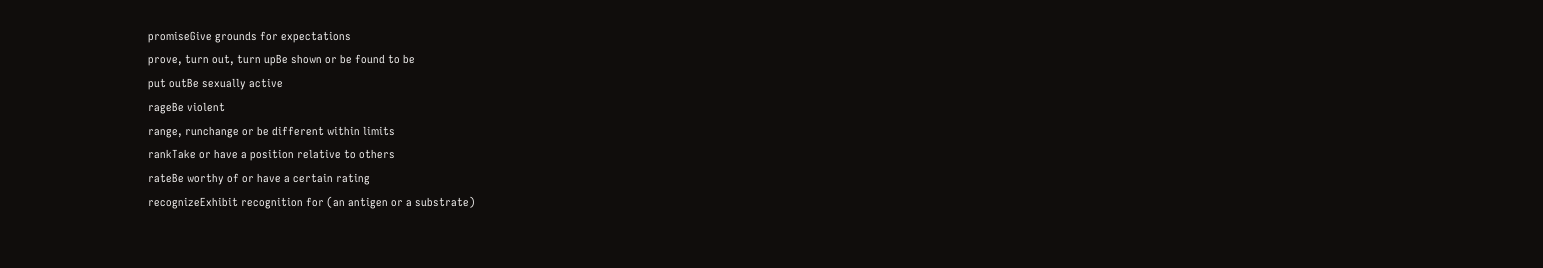promiseGive grounds for expectations
prove, turn out, turn upBe shown or be found to be
put outBe sexually active
rageBe violent
range, runchange or be different within limits
rankTake or have a position relative to others
rateBe worthy of or have a certain rating
recognizeExhibit recognition for (an antigen or a substrate)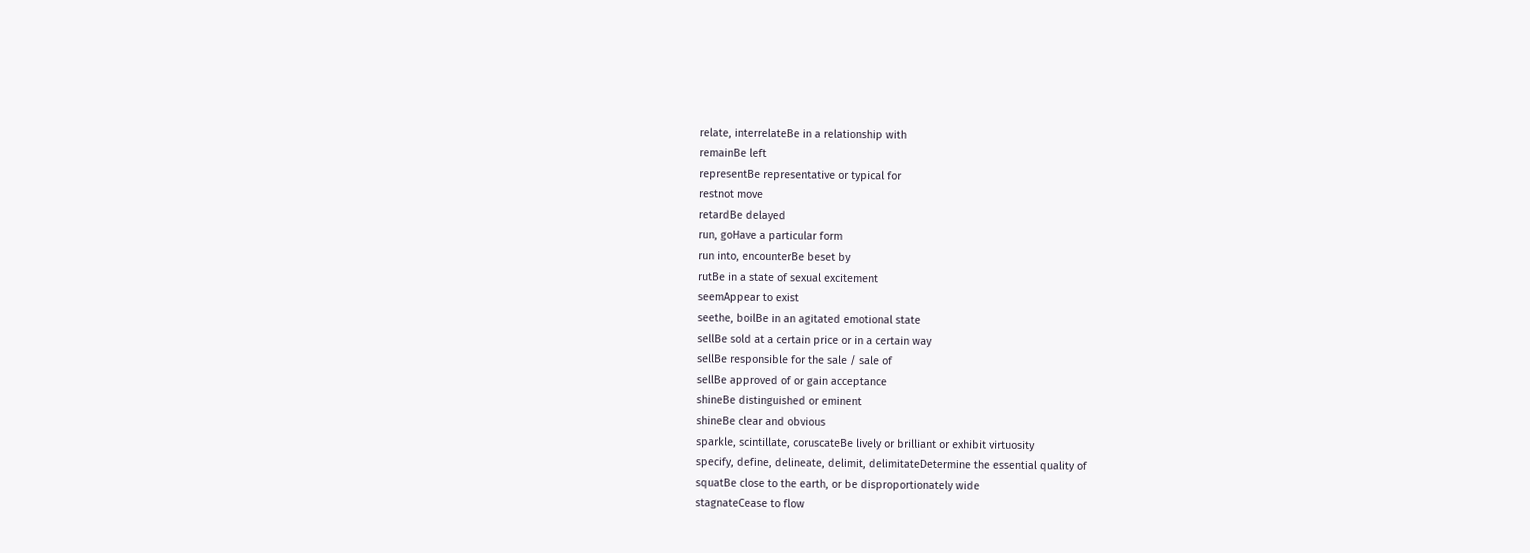relate, interrelateBe in a relationship with
remainBe left
representBe representative or typical for
restnot move
retardBe delayed
run, goHave a particular form
run into, encounterBe beset by
rutBe in a state of sexual excitement
seemAppear to exist
seethe, boilBe in an agitated emotional state
sellBe sold at a certain price or in a certain way
sellBe responsible for the sale / sale of
sellBe approved of or gain acceptance
shineBe distinguished or eminent
shineBe clear and obvious
sparkle, scintillate, coruscateBe lively or brilliant or exhibit virtuosity
specify, define, delineate, delimit, delimitateDetermine the essential quality of
squatBe close to the earth, or be disproportionately wide
stagnateCease to flow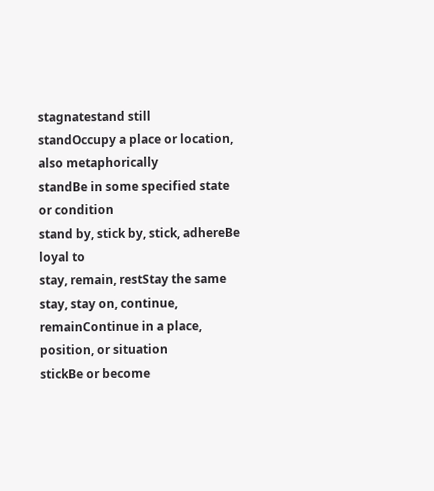stagnatestand still
standOccupy a place or location, also metaphorically
standBe in some specified state or condition
stand by, stick by, stick, adhereBe loyal to
stay, remain, restStay the same
stay, stay on, continue, remainContinue in a place, position, or situation
stickBe or become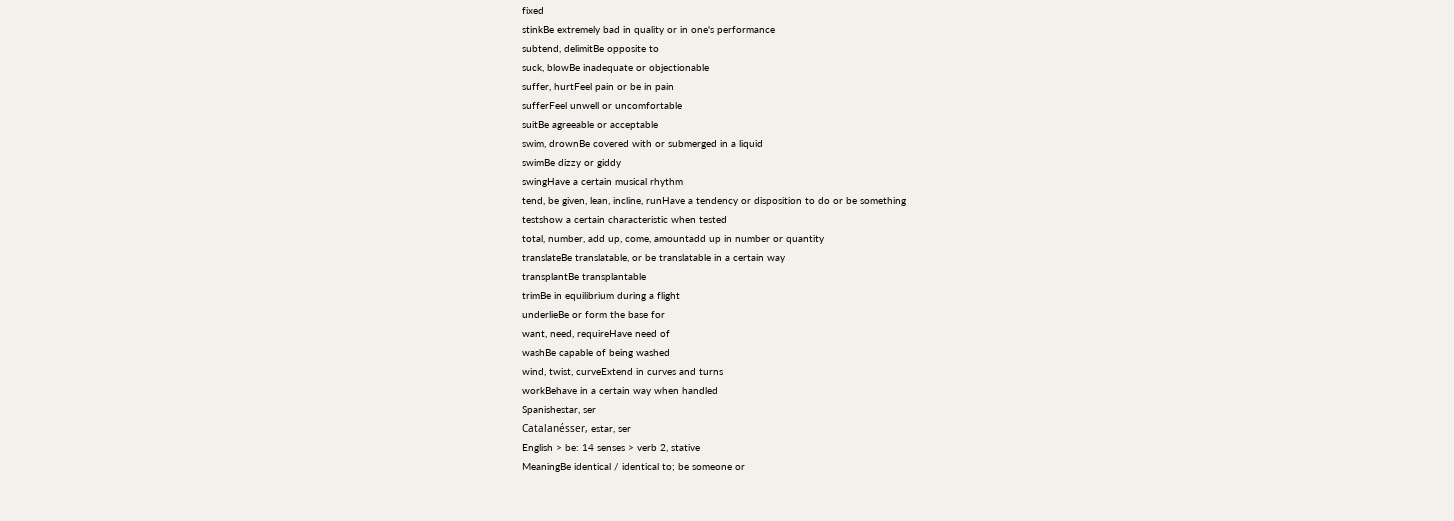fixed
stinkBe extremely bad in quality or in one's performance
subtend, delimitBe opposite to
suck, blowBe inadequate or objectionable
suffer, hurtFeel pain or be in pain
sufferFeel unwell or uncomfortable
suitBe agreeable or acceptable
swim, drownBe covered with or submerged in a liquid
swimBe dizzy or giddy
swingHave a certain musical rhythm
tend, be given, lean, incline, runHave a tendency or disposition to do or be something
testshow a certain characteristic when tested
total, number, add up, come, amountadd up in number or quantity
translateBe translatable, or be translatable in a certain way
transplantBe transplantable
trimBe in equilibrium during a flight
underlieBe or form the base for
want, need, requireHave need of
washBe capable of being washed
wind, twist, curveExtend in curves and turns
workBehave in a certain way when handled
Spanishestar, ser
Catalanésser, estar, ser
English > be: 14 senses > verb 2, stative
MeaningBe identical / identical to; be someone or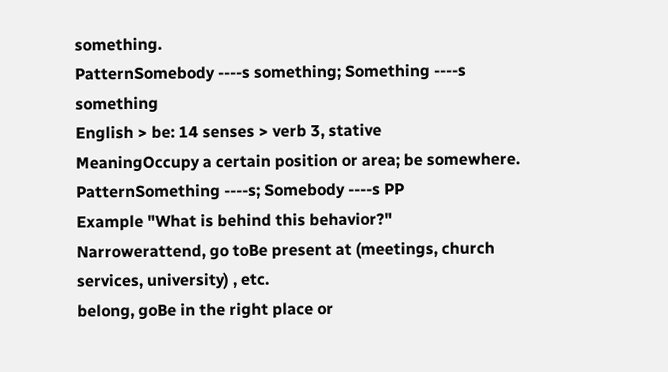something.
PatternSomebody ----s something; Something ----s something
English > be: 14 senses > verb 3, stative
MeaningOccupy a certain position or area; be somewhere.
PatternSomething ----s; Somebody ----s PP
Example "What is behind this behavior?"
Narrowerattend, go toBe present at (meetings, church services, university) , etc.
belong, goBe in the right place or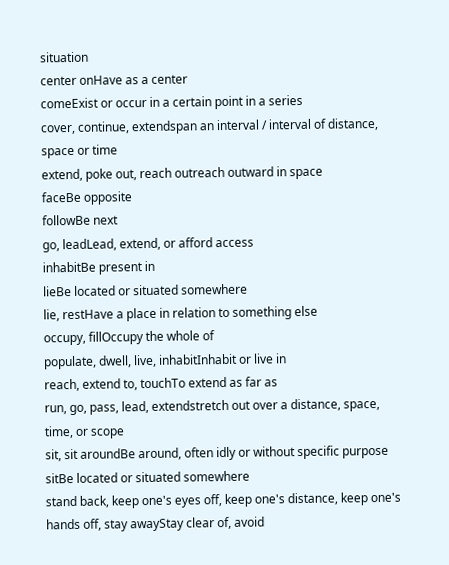situation
center onHave as a center
comeExist or occur in a certain point in a series
cover, continue, extendspan an interval / interval of distance, space or time
extend, poke out, reach outreach outward in space
faceBe opposite
followBe next
go, leadLead, extend, or afford access
inhabitBe present in
lieBe located or situated somewhere
lie, restHave a place in relation to something else
occupy, fillOccupy the whole of
populate, dwell, live, inhabitInhabit or live in
reach, extend to, touchTo extend as far as
run, go, pass, lead, extendstretch out over a distance, space, time, or scope
sit, sit aroundBe around, often idly or without specific purpose
sitBe located or situated somewhere
stand back, keep one's eyes off, keep one's distance, keep one's hands off, stay awayStay clear of, avoid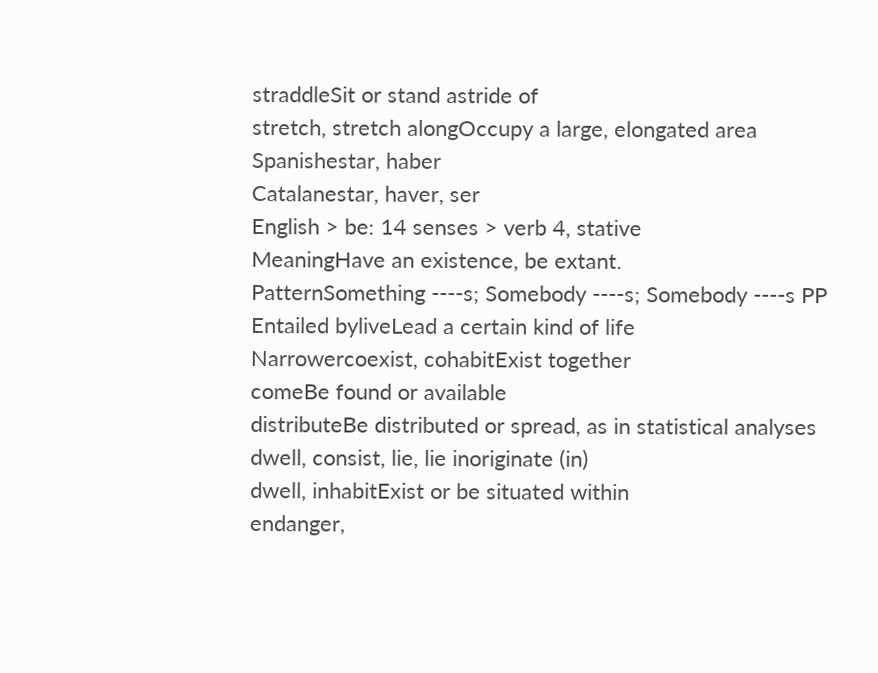straddleSit or stand astride of
stretch, stretch alongOccupy a large, elongated area
Spanishestar, haber
Catalanestar, haver, ser
English > be: 14 senses > verb 4, stative
MeaningHave an existence, be extant.
PatternSomething ----s; Somebody ----s; Somebody ----s PP
Entailed byliveLead a certain kind of life
Narrowercoexist, cohabitExist together
comeBe found or available
distributeBe distributed or spread, as in statistical analyses
dwell, consist, lie, lie inoriginate (in)
dwell, inhabitExist or be situated within
endanger,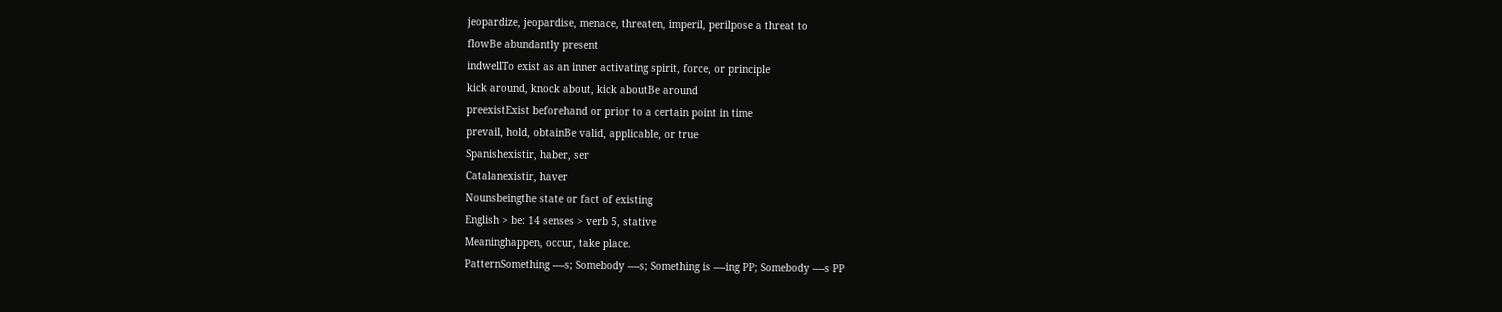jeopardize, jeopardise, menace, threaten, imperil, perilpose a threat to
flowBe abundantly present
indwellTo exist as an inner activating spirit, force, or principle
kick around, knock about, kick aboutBe around
preexistExist beforehand or prior to a certain point in time
prevail, hold, obtainBe valid, applicable, or true
Spanishexistir, haber, ser
Catalanexistir, haver
Nounsbeingthe state or fact of existing
English > be: 14 senses > verb 5, stative
Meaninghappen, occur, take place.
PatternSomething ----s; Somebody ----s; Something is ----ing PP; Somebody ----s PP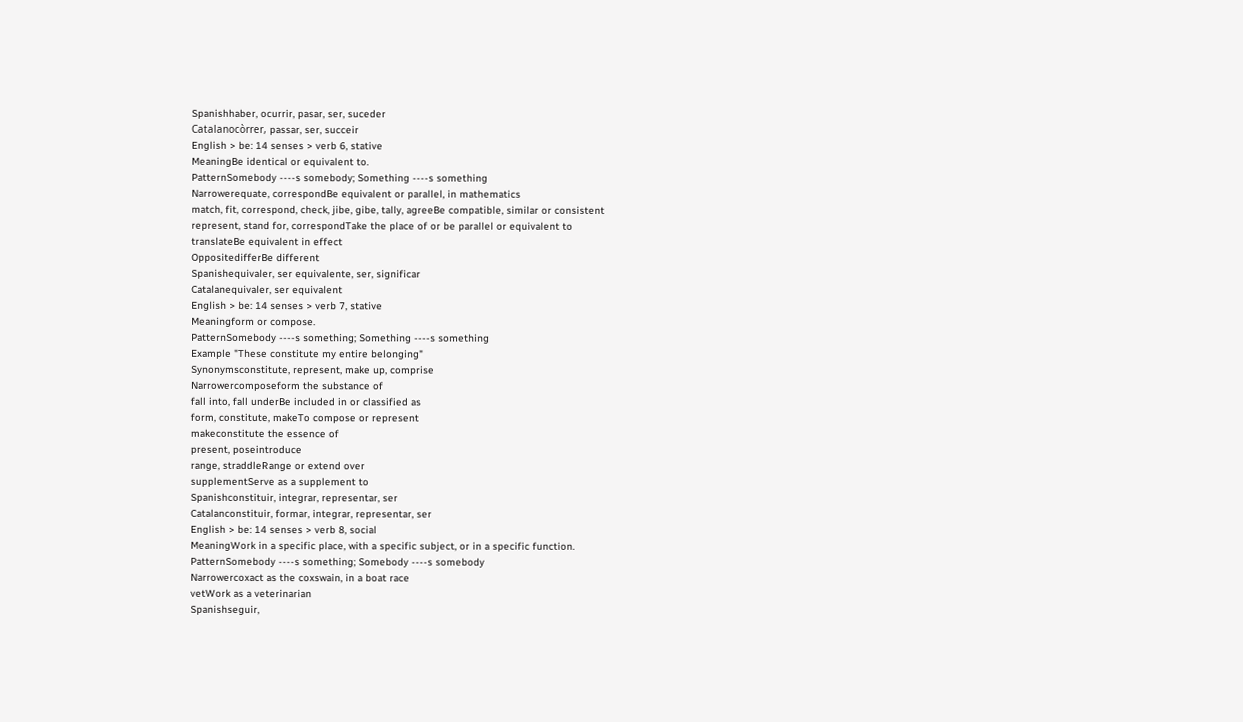Spanishhaber, ocurrir, pasar, ser, suceder
Catalanocòrrer, passar, ser, succeir
English > be: 14 senses > verb 6, stative
MeaningBe identical or equivalent to.
PatternSomebody ----s somebody; Something ----s something
Narrowerequate, correspondBe equivalent or parallel, in mathematics
match, fit, correspond, check, jibe, gibe, tally, agreeBe compatible, similar or consistent
represent, stand for, correspondTake the place of or be parallel or equivalent to
translateBe equivalent in effect
OppositedifferBe different
Spanishequivaler, ser equivalente, ser, significar
Catalanequivaler, ser equivalent
English > be: 14 senses > verb 7, stative
Meaningform or compose.
PatternSomebody ----s something; Something ----s something
Example "These constitute my entire belonging"
Synonymsconstitute, represent, make up, comprise
Narrowercomposeform the substance of
fall into, fall underBe included in or classified as
form, constitute, makeTo compose or represent
makeconstitute the essence of
present, poseintroduce
range, straddleRange or extend over
supplementServe as a supplement to
Spanishconstituir, integrar, representar, ser
Catalanconstituir, formar, integrar, representar, ser
English > be: 14 senses > verb 8, social
MeaningWork in a specific place, with a specific subject, or in a specific function.
PatternSomebody ----s something; Somebody ----s somebody
Narrowercoxact as the coxswain, in a boat race
vetWork as a veterinarian
Spanishseguir,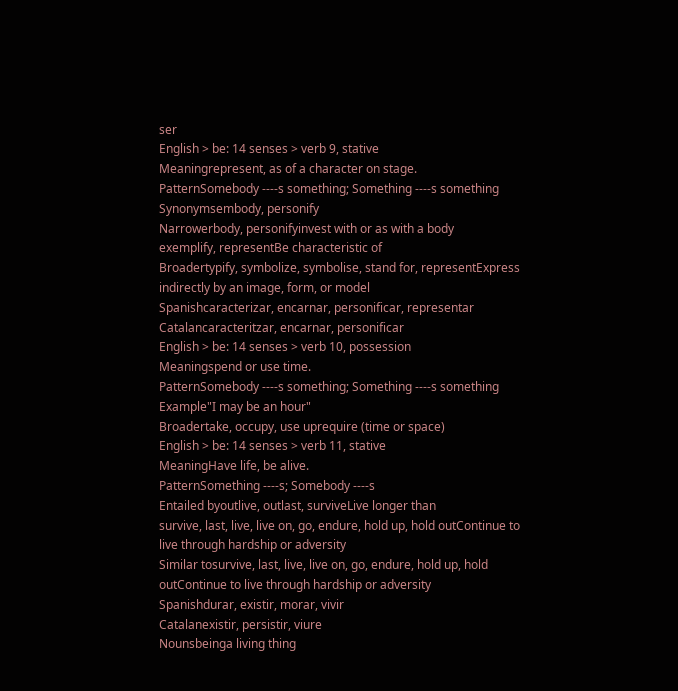ser
English > be: 14 senses > verb 9, stative
Meaningrepresent, as of a character on stage.
PatternSomebody ----s something; Something ----s something
Synonymsembody, personify
Narrowerbody, personifyinvest with or as with a body
exemplify, representBe characteristic of
Broadertypify, symbolize, symbolise, stand for, representExpress indirectly by an image, form, or model
Spanishcaracterizar, encarnar, personificar, representar
Catalancaracteritzar, encarnar, personificar
English > be: 14 senses > verb 10, possession
Meaningspend or use time.
PatternSomebody ----s something; Something ----s something
Example"I may be an hour"
Broadertake, occupy, use uprequire (time or space)
English > be: 14 senses > verb 11, stative
MeaningHave life, be alive.
PatternSomething ----s; Somebody ----s
Entailed byoutlive, outlast, surviveLive longer than
survive, last, live, live on, go, endure, hold up, hold outContinue to live through hardship or adversity
Similar tosurvive, last, live, live on, go, endure, hold up, hold outContinue to live through hardship or adversity
Spanishdurar, existir, morar, vivir
Catalanexistir, persistir, viure
Nounsbeinga living thing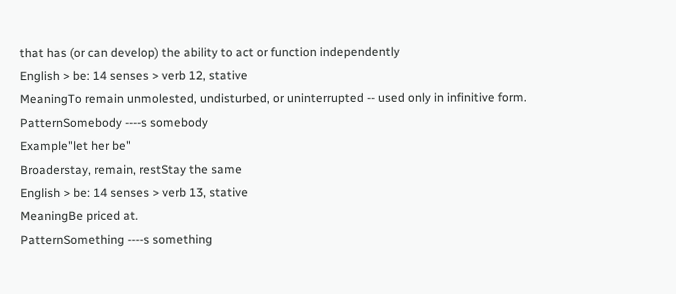that has (or can develop) the ability to act or function independently
English > be: 14 senses > verb 12, stative
MeaningTo remain unmolested, undisturbed, or uninterrupted -- used only in infinitive form.
PatternSomebody ----s somebody
Example"let her be"
Broaderstay, remain, restStay the same
English > be: 14 senses > verb 13, stative
MeaningBe priced at.
PatternSomething ----s something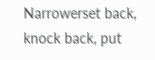Narrowerset back, knock back, put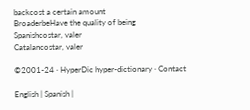backcost a certain amount
BroaderbeHave the quality of being
Spanishcostar, valer
Catalancostar, valer

©2001-24 · HyperDic hyper-dictionary · Contact

English | Spanish |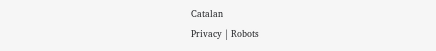Catalan
Privacy | Robots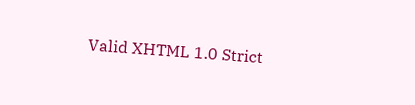Valid XHTML 1.0 Strict